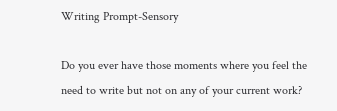Writing Prompt-Sensory

Do you ever have those moments where you feel the need to write but not on any of your current work?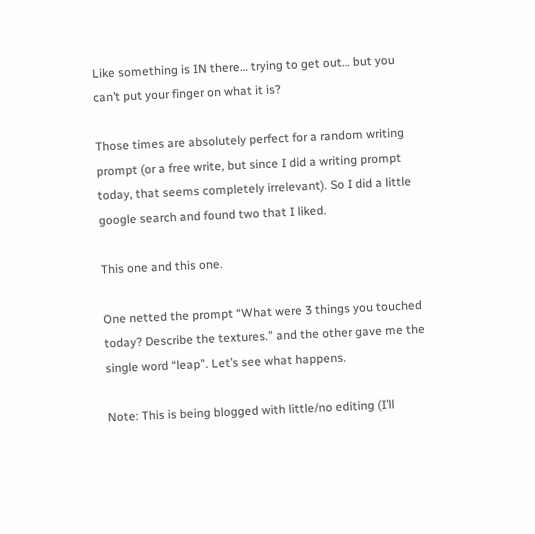Like something is IN there… trying to get out… but you can’t put your finger on what it is?

Those times are absolutely perfect for a random writing prompt (or a free write, but since I did a writing prompt today, that seems completely irrelevant). So I did a little google search and found two that I liked.

This one and this one.

One netted the prompt “What were 3 things you touched today? Describe the textures.” and the other gave me the single word “leap”. Let’s see what happens.

Note: This is being blogged with little/no editing (I’ll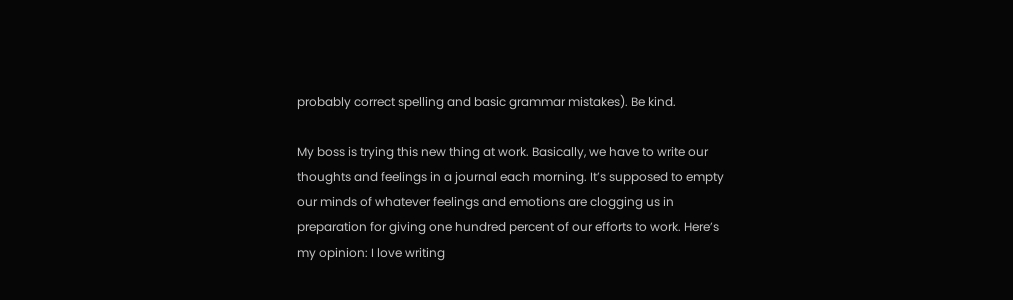probably correct spelling and basic grammar mistakes). Be kind.

My boss is trying this new thing at work. Basically, we have to write our thoughts and feelings in a journal each morning. It’s supposed to empty our minds of whatever feelings and emotions are clogging us in preparation for giving one hundred percent of our efforts to work. Here’s my opinion: I love writing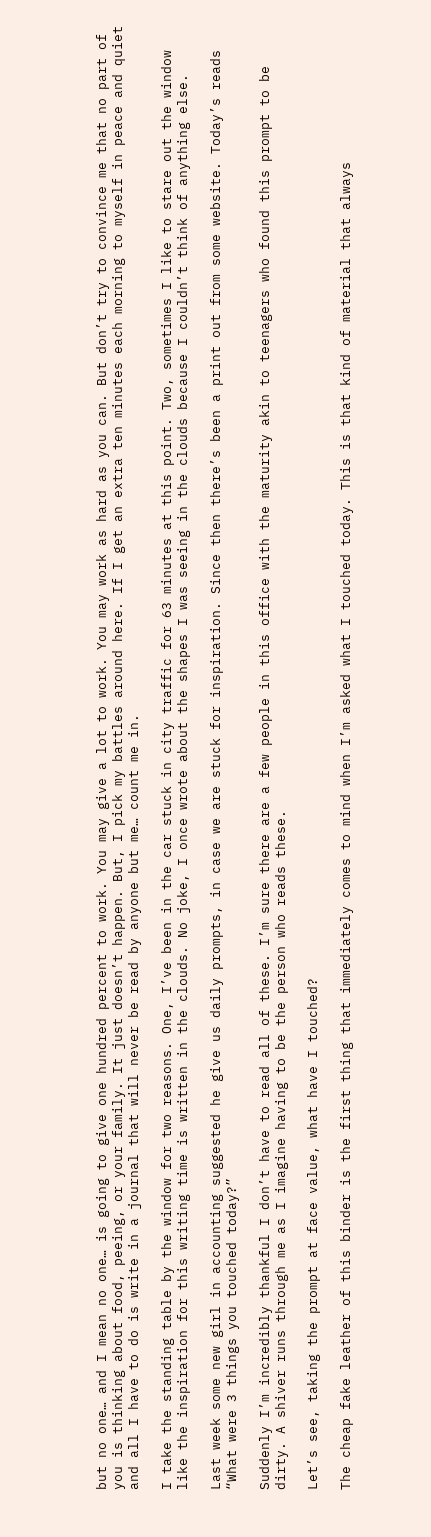but no one… and I mean no one… is going to give one hundred percent to work. You may give a lot to work. You may work as hard as you can. But don’t try to convince me that no part of you is thinking about food, peeing, or your family. It just doesn’t happen. But, I pick my battles around here. If I get an extra ten minutes each morning to myself in peace and quiet and all I have to do is write in a journal that will never be read by anyone but me… count me in.

I take the standing table by the window for two reasons. One, I’ve been in the car stuck in city traffic for 63 minutes at this point. Two, sometimes I like to stare out the window like the inspiration for this writing time is written in the clouds. No joke, I once wrote about the shapes I was seeing in the clouds because I couldn’t think of anything else.

Last week some new girl in accounting suggested he give us daily prompts, in case we are stuck for inspiration. Since then there’s been a print out from some website. Today’s reads “What were 3 things you touched today?”

Suddenly I’m incredibly thankful I don’t have to read all of these. I’m sure there are a few people in this office with the maturity akin to teenagers who found this prompt to be dirty. A shiver runs through me as I imagine having to be the person who reads these.

Let’s see, taking the prompt at face value, what have I touched?

The cheap fake leather of this binder is the first thing that immediately comes to mind when I’m asked what I touched today. This is that kind of material that always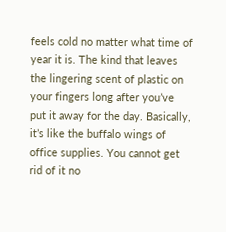feels cold no matter what time of year it is. The kind that leaves the lingering scent of plastic on your fingers long after you’ve put it away for the day. Basically, it’s like the buffalo wings of office supplies. You cannot get rid of it no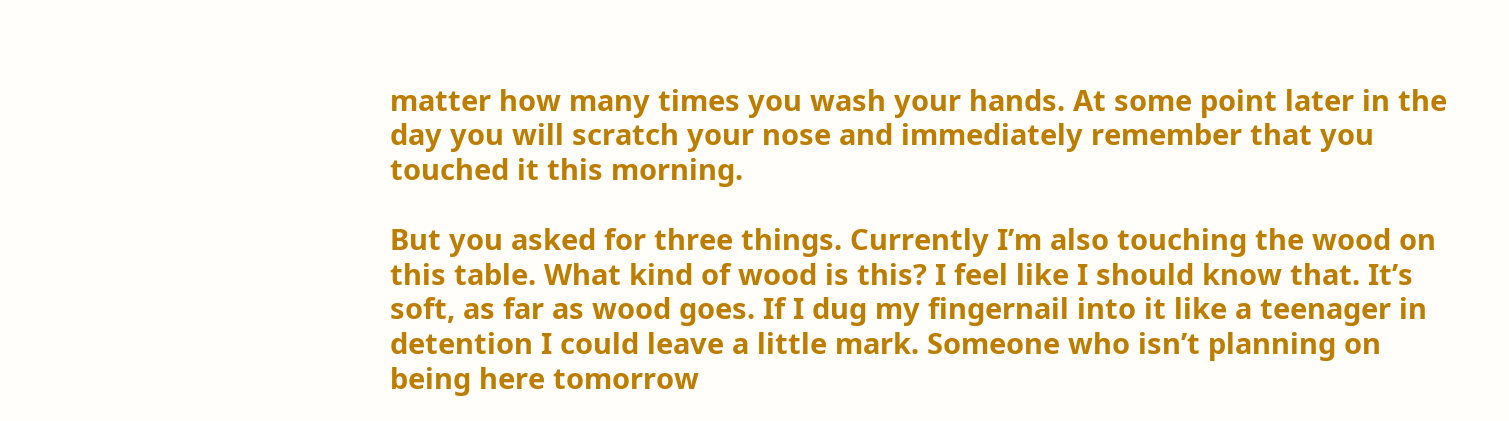matter how many times you wash your hands. At some point later in the day you will scratch your nose and immediately remember that you touched it this morning.

But you asked for three things. Currently I’m also touching the wood on this table. What kind of wood is this? I feel like I should know that. It’s soft, as far as wood goes. If I dug my fingernail into it like a teenager in detention I could leave a little mark. Someone who isn’t planning on being here tomorrow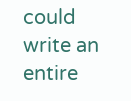could write an entire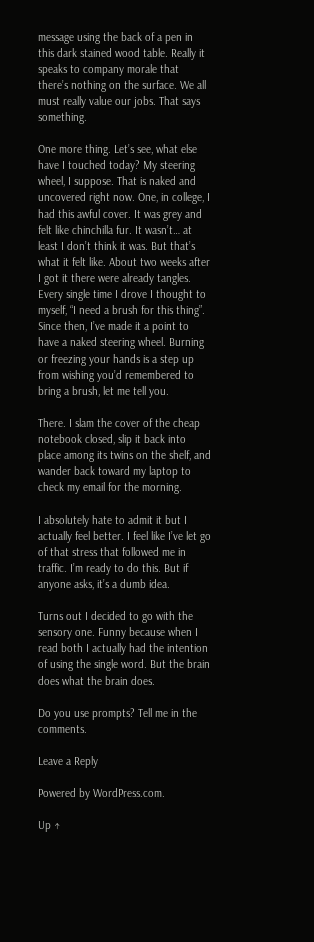message using the back of a pen in this dark stained wood table. Really it speaks to company morale that there’s nothing on the surface. We all must really value our jobs. That says something.

One more thing. Let’s see, what else have I touched today? My steering wheel, I suppose. That is naked and uncovered right now. One, in college, I had this awful cover. It was grey and felt like chinchilla fur. It wasn’t… at least I don’t think it was. But that’s what it felt like. About two weeks after I got it there were already tangles. Every single time I drove I thought to myself, “I need a brush for this thing”. Since then, I’ve made it a point to have a naked steering wheel. Burning or freezing your hands is a step up from wishing you’d remembered to bring a brush, let me tell you.

There. I slam the cover of the cheap notebook closed, slip it back into place among its twins on the shelf, and wander back toward my laptop to check my email for the morning.

I absolutely hate to admit it but I actually feel better. I feel like I’ve let go of that stress that followed me in traffic. I’m ready to do this. But if anyone asks, it’s a dumb idea.

Turns out I decided to go with the sensory one. Funny because when I read both I actually had the intention of using the single word. But the brain does what the brain does.

Do you use prompts? Tell me in the comments.

Leave a Reply

Powered by WordPress.com.

Up ↑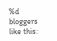%d bloggers like this: